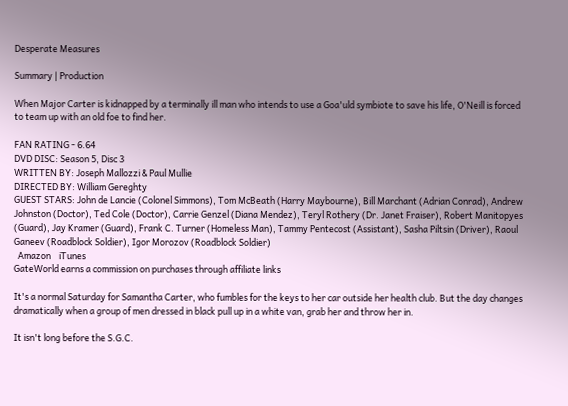Desperate Measures

Summary | Production

When Major Carter is kidnapped by a terminally ill man who intends to use a Goa'uld symbiote to save his life, O'Neill is forced to team up with an old foe to find her.

FAN RATING - 6.64
DVD DISC: Season 5, Disc 3
WRITTEN BY: Joseph Mallozzi & Paul Mullie
DIRECTED BY: William Gereghty
GUEST STARS: John de Lancie (Colonel Simmons), Tom McBeath (Harry Maybourne), Bill Marchant (Adrian Conrad), Andrew Johnston (Doctor), Ted Cole (Doctor), Carrie Genzel (Diana Mendez), Teryl Rothery (Dr. Janet Fraiser), Robert Manitopyes (Guard), Jay Kramer (Guard), Frank C. Turner (Homeless Man), Tammy Pentecost (Assistant), Sasha Piltsin (Driver), Raoul Ganeev (Roadblock Soldier), Igor Morozov (Roadblock Soldier)
  Amazon    iTunes
GateWorld earns a commission on purchases through affiliate links

It's a normal Saturday for Samantha Carter, who fumbles for the keys to her car outside her health club. But the day changes dramatically when a group of men dressed in black pull up in a white van, grab her and throw her in.

It isn't long before the S.G.C.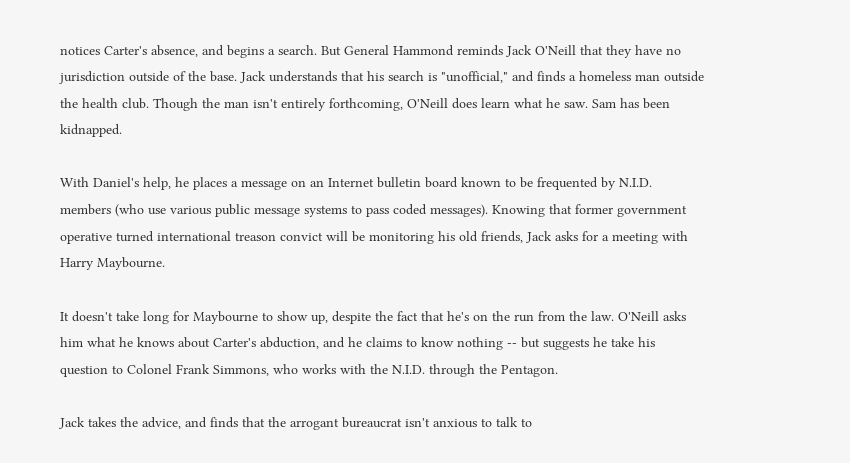notices Carter's absence, and begins a search. But General Hammond reminds Jack O'Neill that they have no jurisdiction outside of the base. Jack understands that his search is "unofficial," and finds a homeless man outside the health club. Though the man isn't entirely forthcoming, O'Neill does learn what he saw. Sam has been kidnapped.

With Daniel's help, he places a message on an Internet bulletin board known to be frequented by N.I.D. members (who use various public message systems to pass coded messages). Knowing that former government operative turned international treason convict will be monitoring his old friends, Jack asks for a meeting with Harry Maybourne.

It doesn't take long for Maybourne to show up, despite the fact that he's on the run from the law. O'Neill asks him what he knows about Carter's abduction, and he claims to know nothing -- but suggests he take his question to Colonel Frank Simmons, who works with the N.I.D. through the Pentagon.

Jack takes the advice, and finds that the arrogant bureaucrat isn't anxious to talk to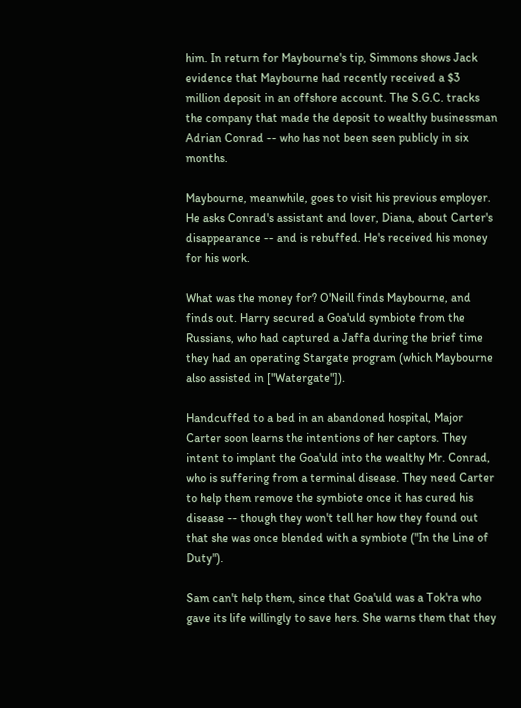him. In return for Maybourne's tip, Simmons shows Jack evidence that Maybourne had recently received a $3 million deposit in an offshore account. The S.G.C. tracks the company that made the deposit to wealthy businessman Adrian Conrad -- who has not been seen publicly in six months.

Maybourne, meanwhile, goes to visit his previous employer. He asks Conrad's assistant and lover, Diana, about Carter's disappearance -- and is rebuffed. He's received his money for his work.

What was the money for? O'Neill finds Maybourne, and finds out. Harry secured a Goa'uld symbiote from the Russians, who had captured a Jaffa during the brief time they had an operating Stargate program (which Maybourne also assisted in ["Watergate"]).

Handcuffed to a bed in an abandoned hospital, Major Carter soon learns the intentions of her captors. They intent to implant the Goa'uld into the wealthy Mr. Conrad, who is suffering from a terminal disease. They need Carter to help them remove the symbiote once it has cured his disease -- though they won't tell her how they found out that she was once blended with a symbiote ("In the Line of Duty").

Sam can't help them, since that Goa'uld was a Tok'ra who gave its life willingly to save hers. She warns them that they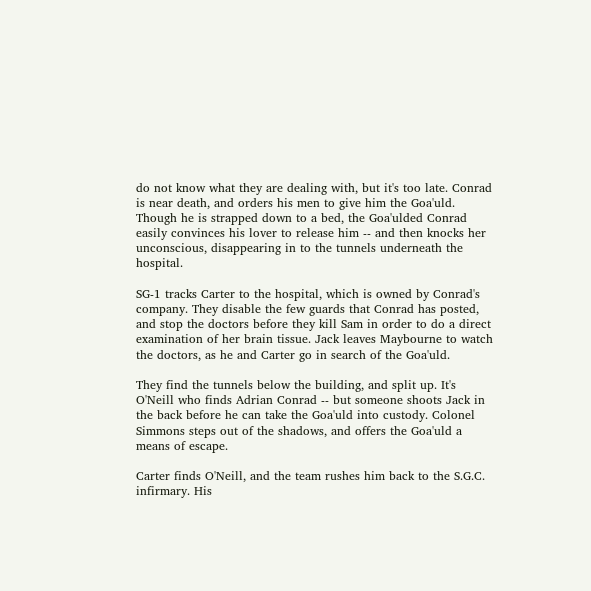do not know what they are dealing with, but it's too late. Conrad is near death, and orders his men to give him the Goa'uld. Though he is strapped down to a bed, the Goa'ulded Conrad easily convinces his lover to release him -- and then knocks her unconscious, disappearing in to the tunnels underneath the hospital.

SG-1 tracks Carter to the hospital, which is owned by Conrad's company. They disable the few guards that Conrad has posted, and stop the doctors before they kill Sam in order to do a direct examination of her brain tissue. Jack leaves Maybourne to watch the doctors, as he and Carter go in search of the Goa'uld.

They find the tunnels below the building, and split up. It's O'Neill who finds Adrian Conrad -- but someone shoots Jack in the back before he can take the Goa'uld into custody. Colonel Simmons steps out of the shadows, and offers the Goa'uld a means of escape.

Carter finds O'Neill, and the team rushes him back to the S.G.C. infirmary. His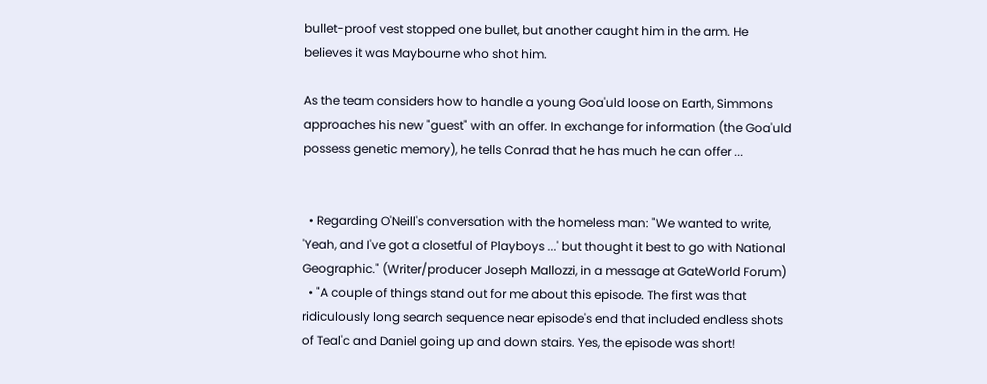bullet-proof vest stopped one bullet, but another caught him in the arm. He believes it was Maybourne who shot him.

As the team considers how to handle a young Goa'uld loose on Earth, Simmons approaches his new "guest" with an offer. In exchange for information (the Goa'uld possess genetic memory), he tells Conrad that he has much he can offer ...


  • Regarding O'Neill's conversation with the homeless man: "We wanted to write, 'Yeah, and I've got a closetful of Playboys ...' but thought it best to go with National Geographic." (Writer/producer Joseph Mallozzi, in a message at GateWorld Forum)
  • "A couple of things stand out for me about this episode. The first was that ridiculously long search sequence near episode's end that included endless shots of Teal'c and Daniel going up and down stairs. Yes, the episode was short!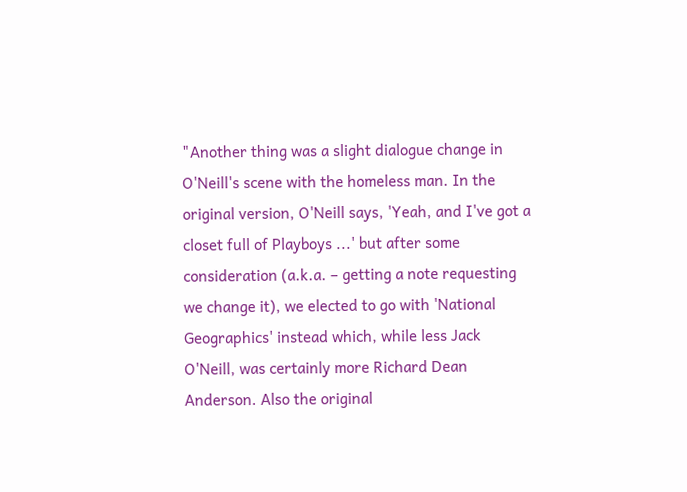"Another thing was a slight dialogue change in O'Neill's scene with the homeless man. In the original version, O'Neill says, 'Yeah, and I've got a closet full of Playboys ...' but after some consideration (a.k.a. – getting a note requesting we change it), we elected to go with 'National Geographics' instead which, while less Jack O'Neill, was certainly more Richard Dean Anderson. Also the original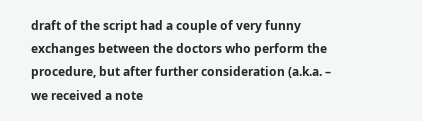draft of the script had a couple of very funny exchanges between the doctors who perform the procedure, but after further consideration (a.k.a. – we received a note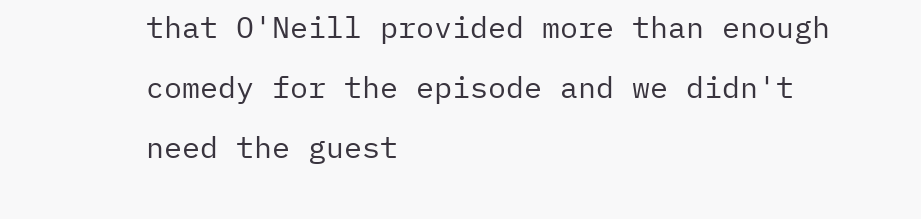that O'Neill provided more than enough comedy for the episode and we didn't need the guest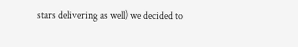stars delivering as well) we decided to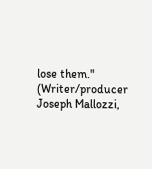lose them." (Writer/producer Joseph Mallozzi,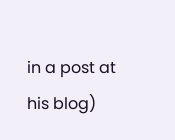in a post at his blog)